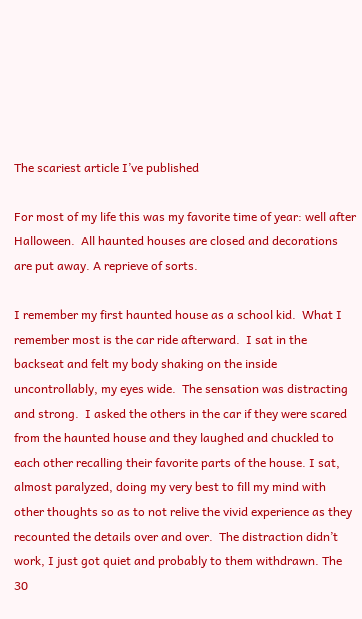The scariest article I’ve published

For most of my life this was my favorite time of year: well after Halloween.  All haunted houses are closed and decorations are put away. A reprieve of sorts.

I remember my first haunted house as a school kid.  What I remember most is the car ride afterward.  I sat in the backseat and felt my body shaking on the inside uncontrollably, my eyes wide.  The sensation was distracting and strong.  I asked the others in the car if they were scared from the haunted house and they laughed and chuckled to each other recalling their favorite parts of the house. I sat, almost paralyzed, doing my very best to fill my mind with other thoughts so as to not relive the vivid experience as they recounted the details over and over.  The distraction didn’t work, I just got quiet and probably to them withdrawn. The 30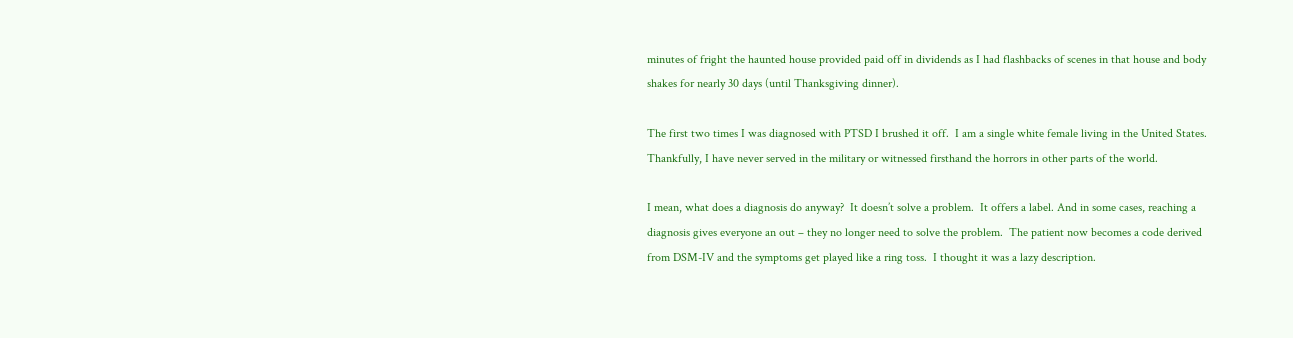minutes of fright the haunted house provided paid off in dividends as I had flashbacks of scenes in that house and body shakes for nearly 30 days (until Thanksgiving dinner).

The first two times I was diagnosed with PTSD I brushed it off.  I am a single white female living in the United States.  Thankfully, I have never served in the military or witnessed firsthand the horrors in other parts of the world.

I mean, what does a diagnosis do anyway?  It doesn’t solve a problem.  It offers a label. And in some cases, reaching a diagnosis gives everyone an out – they no longer need to solve the problem.  The patient now becomes a code derived from DSM-IV and the symptoms get played like a ring toss.  I thought it was a lazy description.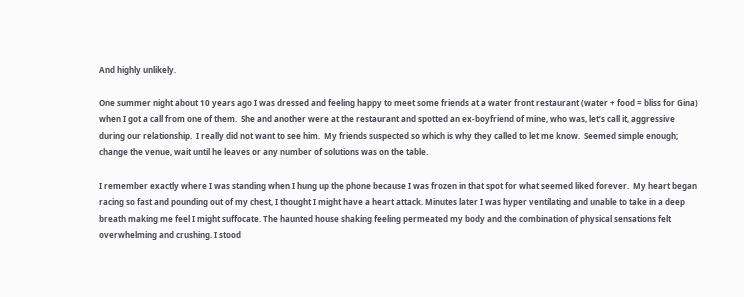And highly unlikely.

One summer night about 10 years ago I was dressed and feeling happy to meet some friends at a water front restaurant (water + food = bliss for Gina) when I got a call from one of them.  She and another were at the restaurant and spotted an ex-boyfriend of mine, who was, let’s call it, aggressive during our relationship.  I really did not want to see him.  My friends suspected so which is why they called to let me know.  Seemed simple enough; change the venue, wait until he leaves or any number of solutions was on the table.

I remember exactly where I was standing when I hung up the phone because I was frozen in that spot for what seemed liked forever.  My heart began racing so fast and pounding out of my chest, I thought I might have a heart attack. Minutes later I was hyper ventilating and unable to take in a deep breath making me feel I might suffocate. The haunted house shaking feeling permeated my body and the combination of physical sensations felt overwhelming and crushing. I stood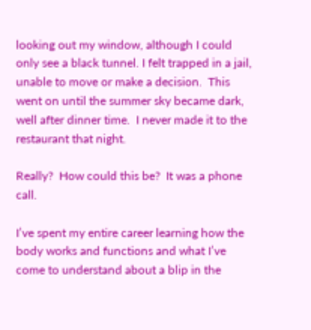looking out my window, although I could only see a black tunnel. I felt trapped in a jail, unable to move or make a decision.  This went on until the summer sky became dark, well after dinner time.  I never made it to the restaurant that night.

Really?  How could this be?  It was a phone call.

I’ve spent my entire career learning how the body works and functions and what I’ve come to understand about a blip in the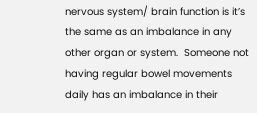nervous system/ brain function is it’s the same as an imbalance in any other organ or system.  Someone not having regular bowel movements daily has an imbalance in their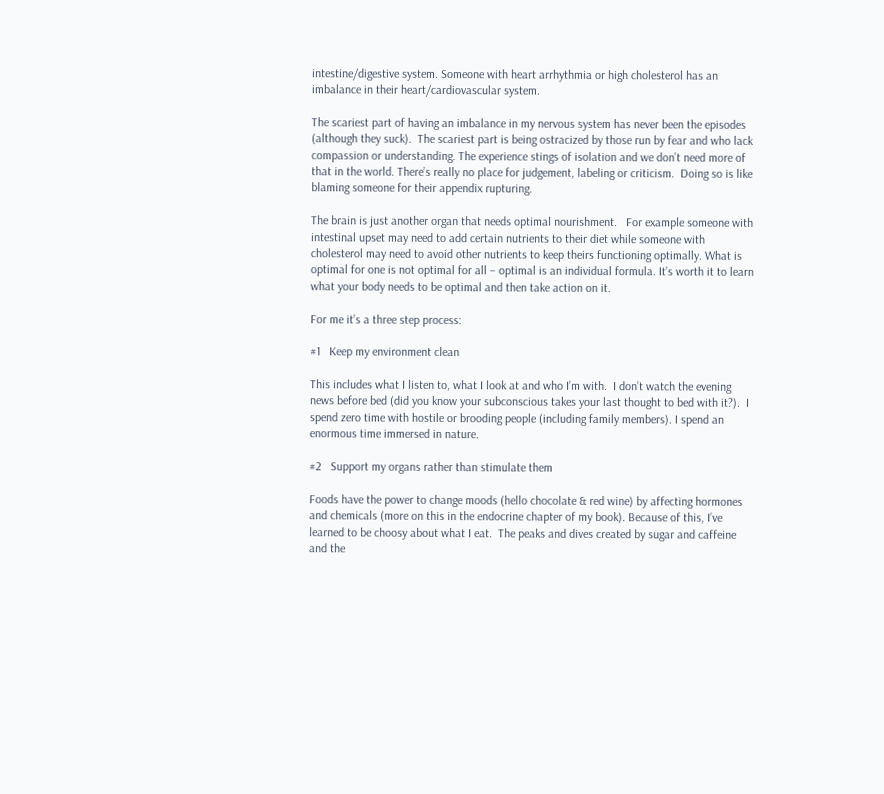intestine/digestive system. Someone with heart arrhythmia or high cholesterol has an imbalance in their heart/cardiovascular system.

The scariest part of having an imbalance in my nervous system has never been the episodes (although they suck).  The scariest part is being ostracized by those run by fear and who lack compassion or understanding. The experience stings of isolation and we don’t need more of that in the world. There’s really no place for judgement, labeling or criticism.  Doing so is like blaming someone for their appendix rupturing.

The brain is just another organ that needs optimal nourishment.   For example someone with intestinal upset may need to add certain nutrients to their diet while someone with cholesterol may need to avoid other nutrients to keep theirs functioning optimally. What is optimal for one is not optimal for all – optimal is an individual formula. It’s worth it to learn what your body needs to be optimal and then take action on it.

For me it’s a three step process:

#1   Keep my environment clean

This includes what I listen to, what I look at and who I’m with.  I don’t watch the evening news before bed (did you know your subconscious takes your last thought to bed with it?).  I spend zero time with hostile or brooding people (including family members). I spend an enormous time immersed in nature.

#2   Support my organs rather than stimulate them

Foods have the power to change moods (hello chocolate & red wine) by affecting hormones and chemicals (more on this in the endocrine chapter of my book). Because of this, I’ve learned to be choosy about what I eat.  The peaks and dives created by sugar and caffeine and the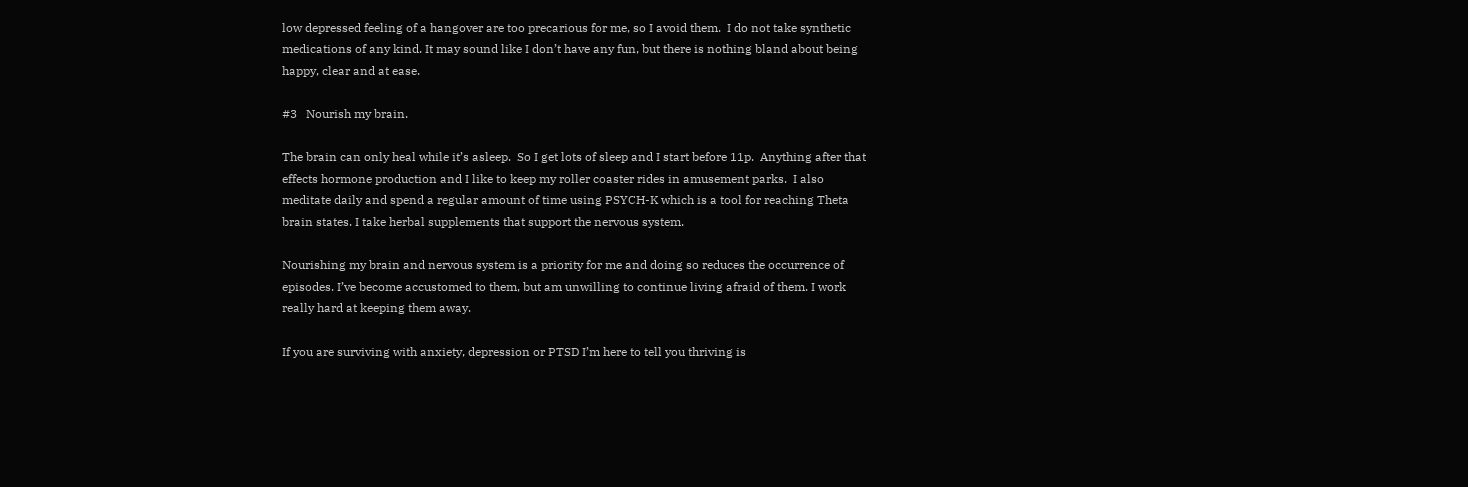low depressed feeling of a hangover are too precarious for me, so I avoid them.  I do not take synthetic medications of any kind. It may sound like I don’t have any fun, but there is nothing bland about being happy, clear and at ease.

#3   Nourish my brain.

The brain can only heal while it’s asleep.  So I get lots of sleep and I start before 11p.  Anything after that effects hormone production and I like to keep my roller coaster rides in amusement parks.  I also meditate daily and spend a regular amount of time using PSYCH-K which is a tool for reaching Theta brain states. I take herbal supplements that support the nervous system.

Nourishing my brain and nervous system is a priority for me and doing so reduces the occurrence of episodes. I’ve become accustomed to them, but am unwilling to continue living afraid of them. I work really hard at keeping them away.

If you are surviving with anxiety, depression or PTSD I’m here to tell you thriving is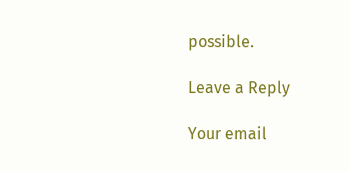possible.

Leave a Reply

Your email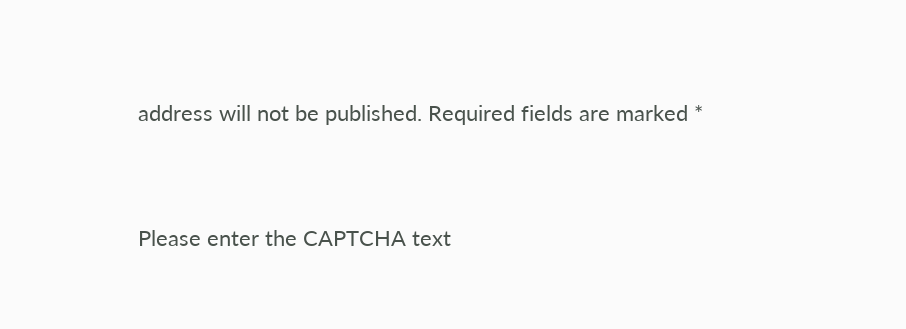address will not be published. Required fields are marked *


Please enter the CAPTCHA text